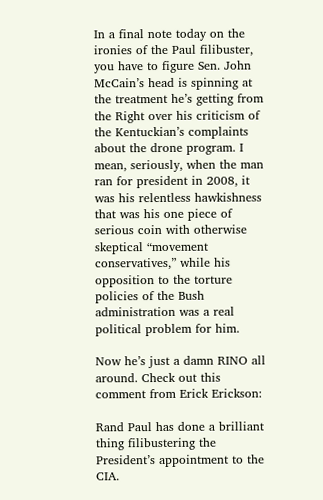In a final note today on the ironies of the Paul filibuster, you have to figure Sen. John McCain’s head is spinning at the treatment he’s getting from the Right over his criticism of the Kentuckian’s complaints about the drone program. I mean, seriously, when the man ran for president in 2008, it was his relentless hawkishness that was his one piece of serious coin with otherwise skeptical “movement conservatives,” while his opposition to the torture policies of the Bush administration was a real political problem for him.

Now he’s just a damn RINO all around. Check out this comment from Erick Erickson:

Rand Paul has done a brilliant thing filibustering the President’s appointment to the CIA.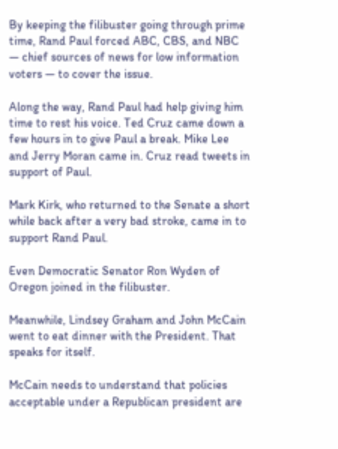By keeping the filibuster going through prime time, Rand Paul forced ABC, CBS, and NBC — chief sources of news for low information voters — to cover the issue.

Along the way, Rand Paul had help giving him time to rest his voice. Ted Cruz came down a few hours in to give Paul a break. Mike Lee and Jerry Moran came in. Cruz read tweets in support of Paul.

Mark Kirk, who returned to the Senate a short while back after a very bad stroke, came in to support Rand Paul.

Even Democratic Senator Ron Wyden of Oregon joined in the filibuster.

Meanwhile, Lindsey Graham and John McCain went to eat dinner with the President. That speaks for itself.

McCain needs to understand that policies acceptable under a Republican president are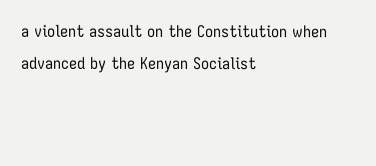a violent assault on the Constitution when advanced by the Kenyan Socialist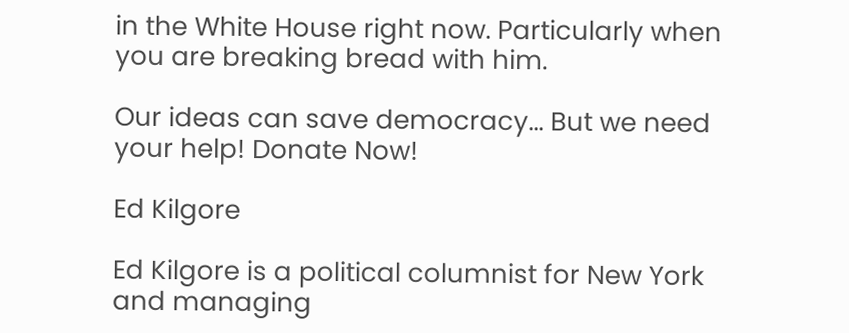in the White House right now. Particularly when you are breaking bread with him.

Our ideas can save democracy... But we need your help! Donate Now!

Ed Kilgore

Ed Kilgore is a political columnist for New York and managing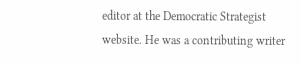editor at the Democratic Strategist website. He was a contributing writer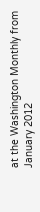at the Washington Monthly from January 2012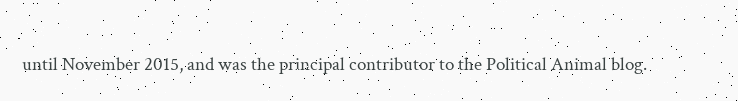until November 2015, and was the principal contributor to the Political Animal blog.